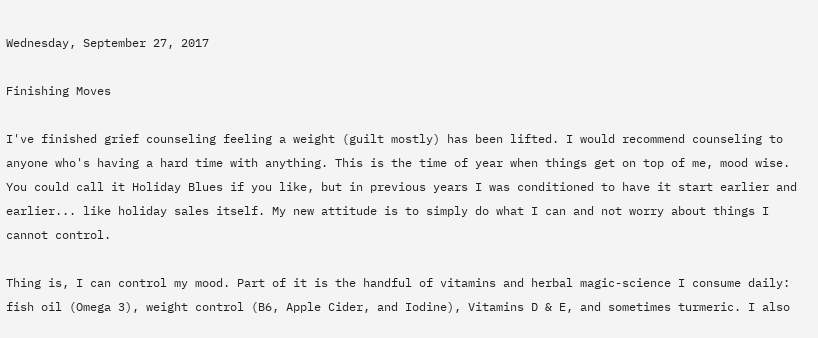Wednesday, September 27, 2017

Finishing Moves

I've finished grief counseling feeling a weight (guilt mostly) has been lifted. I would recommend counseling to anyone who's having a hard time with anything. This is the time of year when things get on top of me, mood wise. You could call it Holiday Blues if you like, but in previous years I was conditioned to have it start earlier and earlier... like holiday sales itself. My new attitude is to simply do what I can and not worry about things I cannot control.

Thing is, I can control my mood. Part of it is the handful of vitamins and herbal magic-science I consume daily: fish oil (Omega 3), weight control (B6, Apple Cider, and Iodine), Vitamins D & E, and sometimes turmeric. I also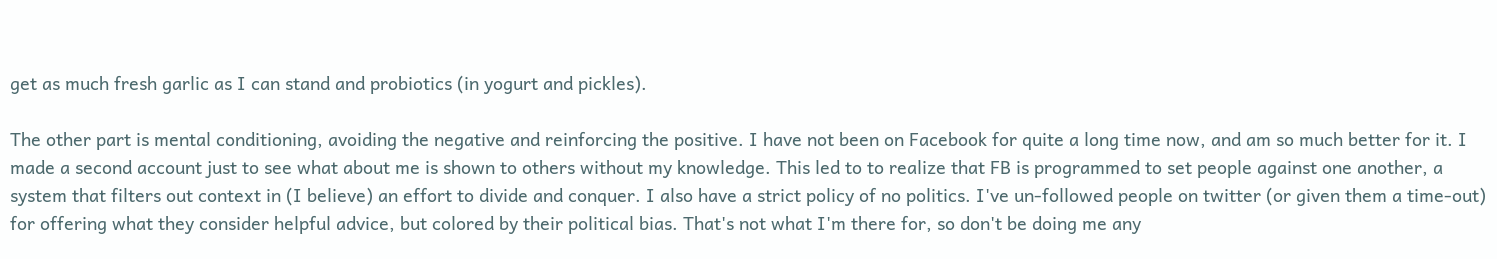get as much fresh garlic as I can stand and probiotics (in yogurt and pickles).

The other part is mental conditioning, avoiding the negative and reinforcing the positive. I have not been on Facebook for quite a long time now, and am so much better for it. I made a second account just to see what about me is shown to others without my knowledge. This led to to realize that FB is programmed to set people against one another, a system that filters out context in (I believe) an effort to divide and conquer. I also have a strict policy of no politics. I've un-followed people on twitter (or given them a time-out) for offering what they consider helpful advice, but colored by their political bias. That's not what I'm there for, so don't be doing me any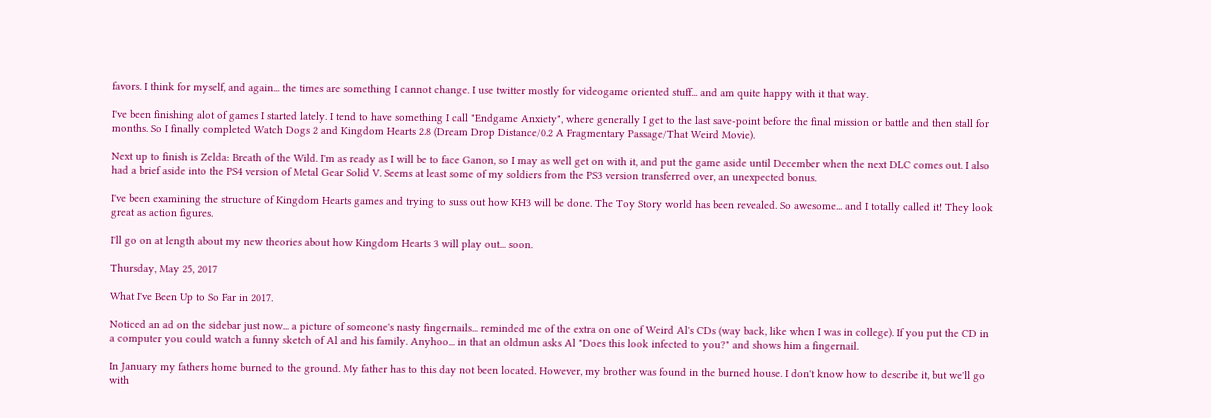favors. I think for myself, and again... the times are something I cannot change. I use twitter mostly for videogame oriented stuff... and am quite happy with it that way.

I've been finishing alot of games I started lately. I tend to have something I call "Endgame Anxiety", where generally I get to the last save-point before the final mission or battle and then stall for months. So I finally completed Watch Dogs 2 and Kingdom Hearts 2.8 (Dream Drop Distance/0.2 A Fragmentary Passage/That Weird Movie).

Next up to finish is Zelda: Breath of the Wild. I'm as ready as I will be to face Ganon, so I may as well get on with it, and put the game aside until December when the next DLC comes out. I also had a brief aside into the PS4 version of Metal Gear Solid V. Seems at least some of my soldiers from the PS3 version transferred over, an unexpected bonus.

I've been examining the structure of Kingdom Hearts games and trying to suss out how KH3 will be done. The Toy Story world has been revealed. So awesome... and I totally called it! They look great as action figures.

I'll go on at length about my new theories about how Kingdom Hearts 3 will play out... soon.

Thursday, May 25, 2017

What I've Been Up to So Far in 2017.

Noticed an ad on the sidebar just now... a picture of someone's nasty fingernails... reminded me of the extra on one of Weird Al's CDs (way back, like when I was in college). If you put the CD in a computer you could watch a funny sketch of Al and his family. Anyhoo... in that an oldmun asks Al "Does this look infected to you?" and shows him a fingernail.

In January my fathers home burned to the ground. My father has to this day not been located. However, my brother was found in the burned house. I don't know how to describe it, but we'll go with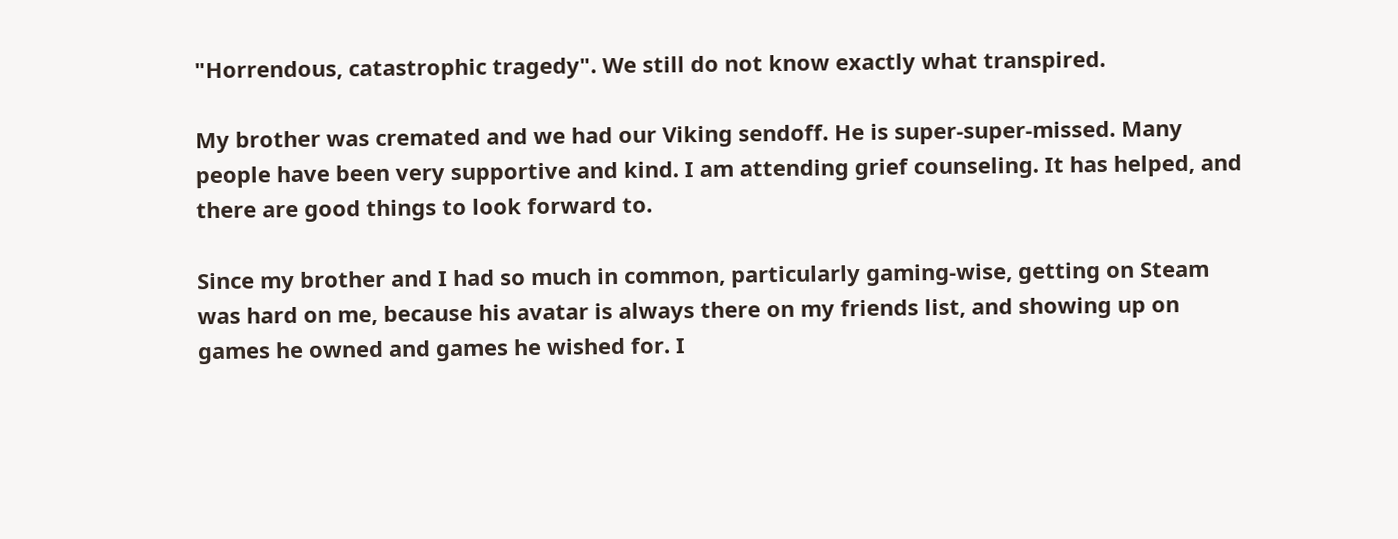"Horrendous, catastrophic tragedy". We still do not know exactly what transpired.

My brother was cremated and we had our Viking sendoff. He is super-super-missed. Many people have been very supportive and kind. I am attending grief counseling. It has helped, and there are good things to look forward to.

Since my brother and I had so much in common, particularly gaming-wise, getting on Steam was hard on me, because his avatar is always there on my friends list, and showing up on games he owned and games he wished for. I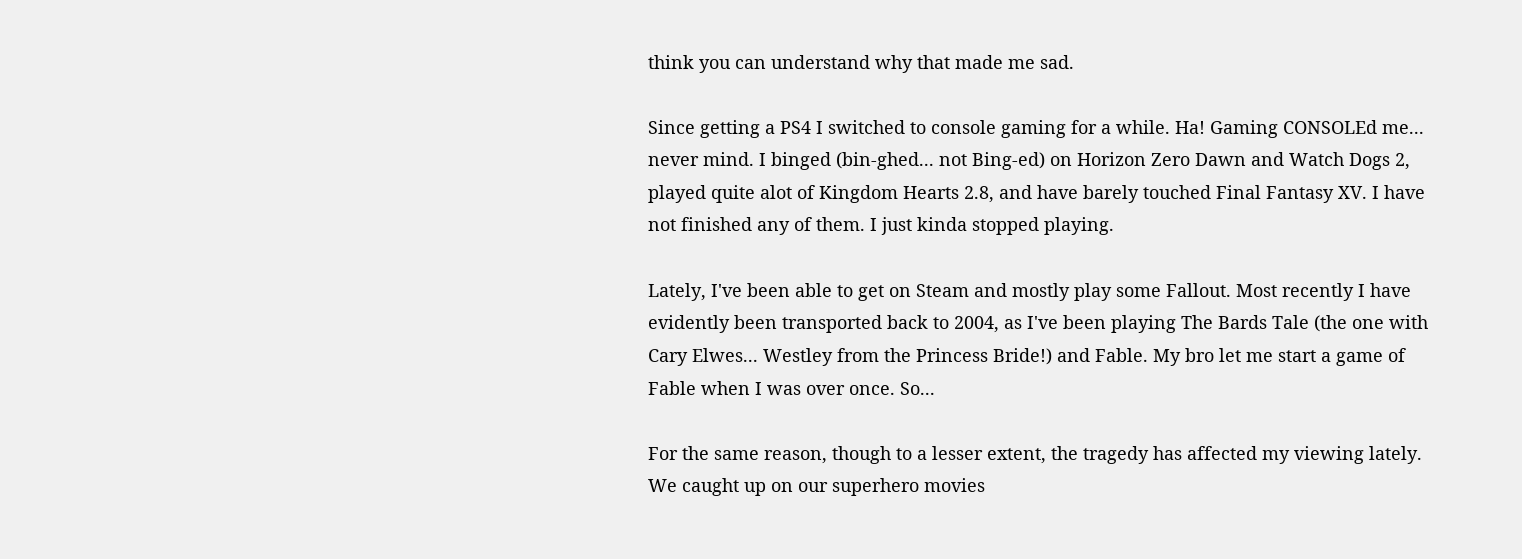think you can understand why that made me sad.

Since getting a PS4 I switched to console gaming for a while. Ha! Gaming CONSOLEd me... never mind. I binged (bin-ghed... not Bing-ed) on Horizon Zero Dawn and Watch Dogs 2, played quite alot of Kingdom Hearts 2.8, and have barely touched Final Fantasy XV. I have not finished any of them. I just kinda stopped playing.

Lately, I've been able to get on Steam and mostly play some Fallout. Most recently I have evidently been transported back to 2004, as I've been playing The Bards Tale (the one with Cary Elwes... Westley from the Princess Bride!) and Fable. My bro let me start a game of Fable when I was over once. So...

For the same reason, though to a lesser extent, the tragedy has affected my viewing lately. We caught up on our superhero movies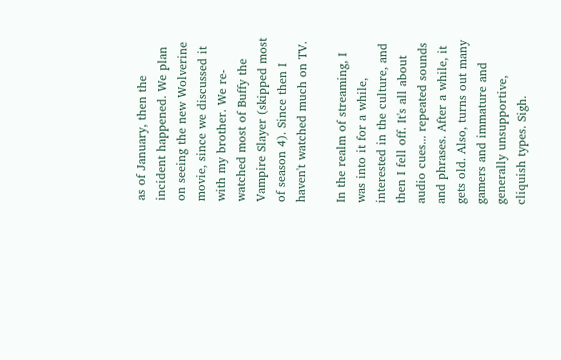as of January, then the incident happened. We plan on seeing the new Wolverine movie, since we discussed it with my brother. We re-watched most of Buffy the Vampire Slayer (skipped most of season 4). Since then I haven't watched much on TV.

In the realm of streaming, I was into it for a while, interested in the culture, and then I fell off. It's all about audio cues... repeated sounds and phrases. After a while, it gets old. Also, turns out many gamers and immature and generally unsupportive, cliquish types. Sigh.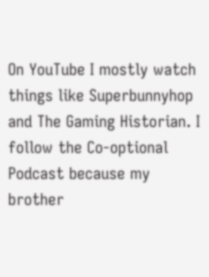On YouTube I mostly watch things like Superbunnyhop and The Gaming Historian. I follow the Co-optional Podcast because my brother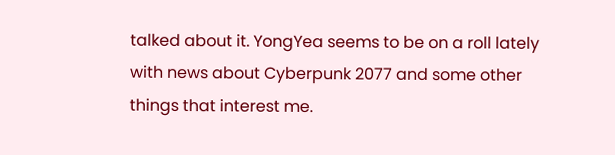talked about it. YongYea seems to be on a roll lately with news about Cyberpunk 2077 and some other things that interest me.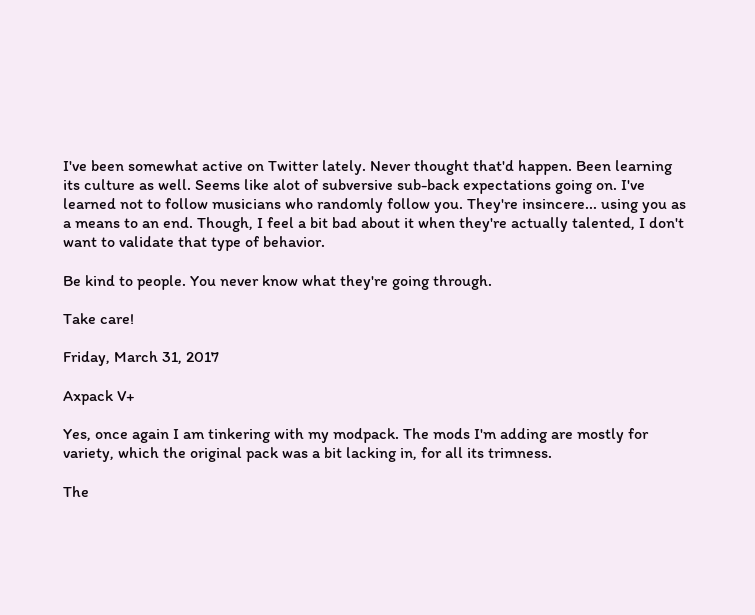I've been somewhat active on Twitter lately. Never thought that'd happen. Been learning its culture as well. Seems like alot of subversive sub-back expectations going on. I've learned not to follow musicians who randomly follow you. They're insincere... using you as a means to an end. Though, I feel a bit bad about it when they're actually talented, I don't want to validate that type of behavior.

Be kind to people. You never know what they're going through.

Take care!

Friday, March 31, 2017

Axpack V+

Yes, once again I am tinkering with my modpack. The mods I'm adding are mostly for variety, which the original pack was a bit lacking in, for all its trimness.

The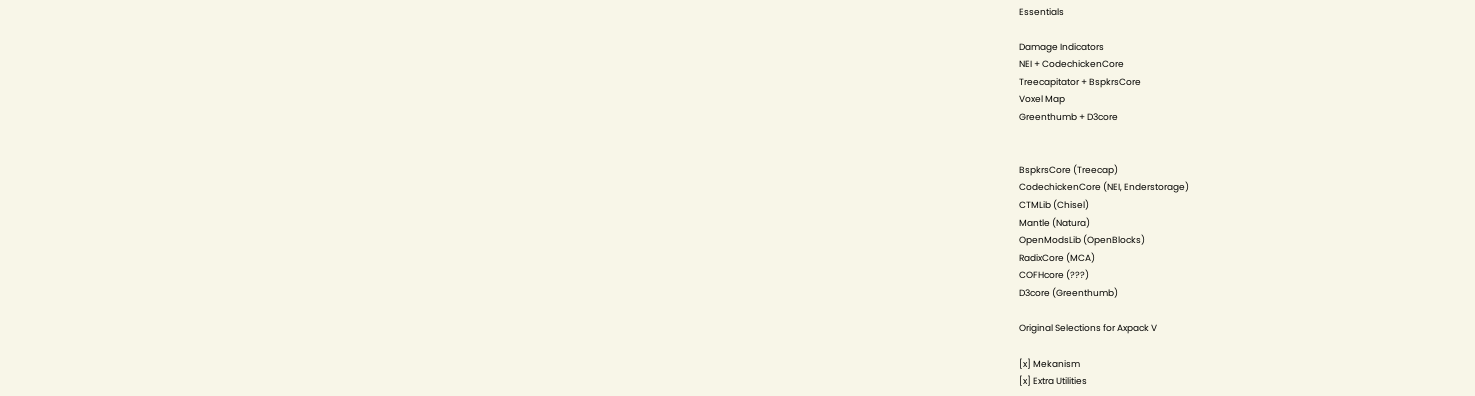Essentials

Damage Indicators
NEI + CodechickenCore
Treecapitator + BspkrsCore
Voxel Map
Greenthumb + D3core


BspkrsCore (Treecap)
CodechickenCore (NEI, Enderstorage)
CTMLib (Chisel)
Mantle (Natura)
OpenModsLib (OpenBlocks)
RadixCore (MCA)
COFHcore (???)
D3core (Greenthumb)

Original Selections for Axpack V

[x] Mekanism
[x] Extra Utilities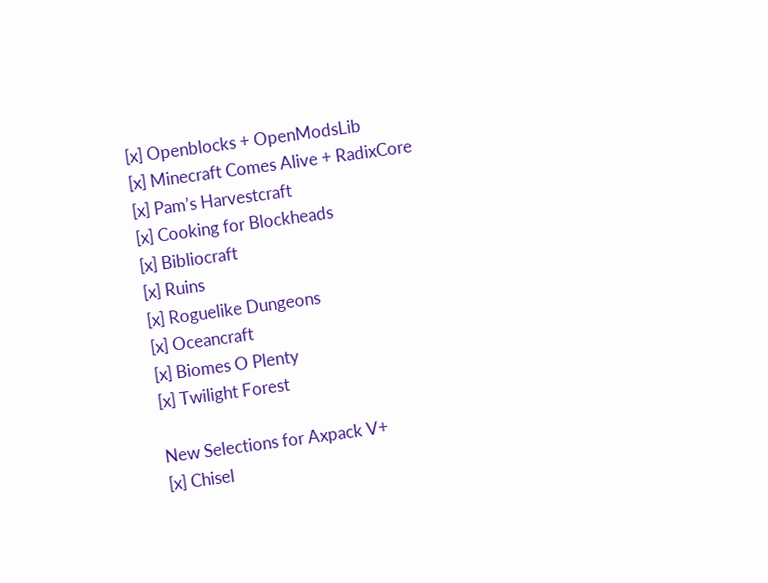[x] Openblocks + OpenModsLib
[x] Minecraft Comes Alive + RadixCore
[x] Pam’s Harvestcraft
[x] Cooking for Blockheads
[x] Bibliocraft
[x] Ruins
[x] Roguelike Dungeons
[x] Oceancraft
[x] Biomes O Plenty
[x] Twilight Forest

New Selections for Axpack V+
[x] Chisel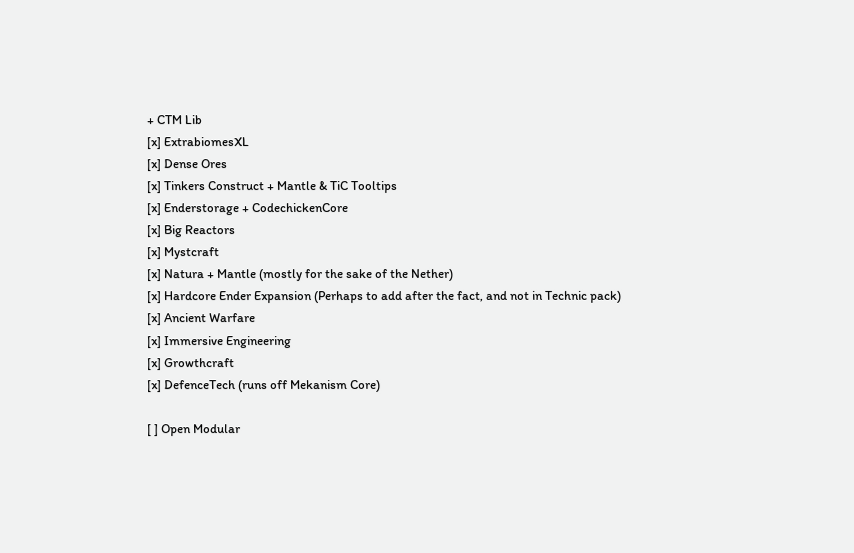+ CTM Lib
[x] ExtrabiomesXL
[x] Dense Ores
[x] Tinkers Construct + Mantle & TiC Tooltips
[x] Enderstorage + CodechickenCore
[x] Big Reactors
[x] Mystcraft
[x] Natura + Mantle (mostly for the sake of the Nether)
[x] Hardcore Ender Expansion (Perhaps to add after the fact, and not in Technic pack)
[x] Ancient Warfare
[x] Immersive Engineering
[x] Growthcraft
[x] DefenceTech (runs off Mekanism Core)

[ ] Open Modular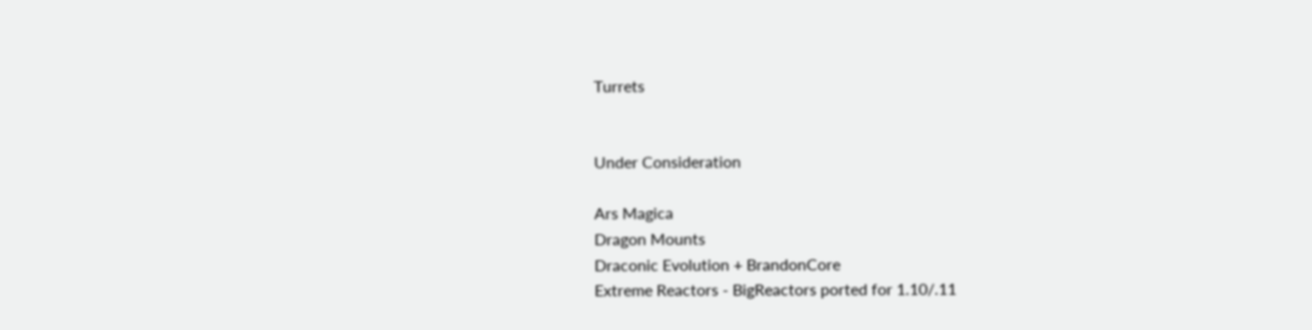Turrets


Under Consideration

Ars Magica
Dragon Mounts
Draconic Evolution + BrandonCore
Extreme Reactors - BigReactors ported for 1.10/.11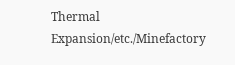Thermal Expansion/etc./Minefactory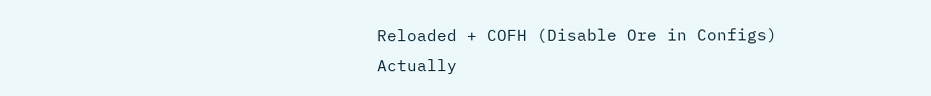Reloaded + COFH (Disable Ore in Configs)
Actually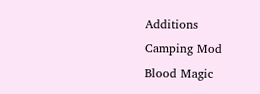Additions
Camping Mod
Blood Magic